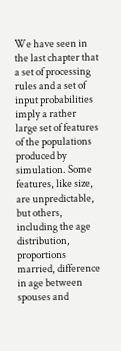We have seen in the last chapter that a set of processing rules and a set of input probabilities imply a rather large set of features of the populations produced by simulation. Some features, like size, are unpredictable, but others, including the age distribution, proportions married, difference in age between spouses and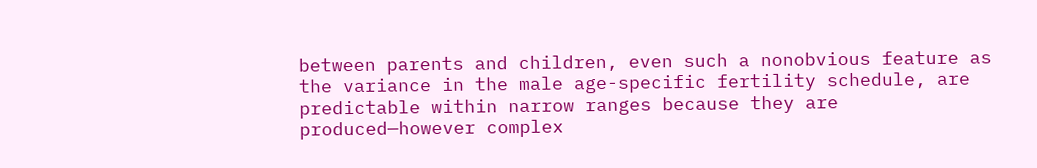between parents and children, even such a nonobvious feature as the variance in the male age-specific fertility schedule, are predictable within narrow ranges because they are produced—however complex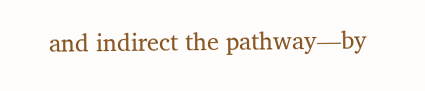and indirect the pathway—by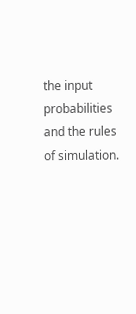the input probabilities and the rules of simulation.